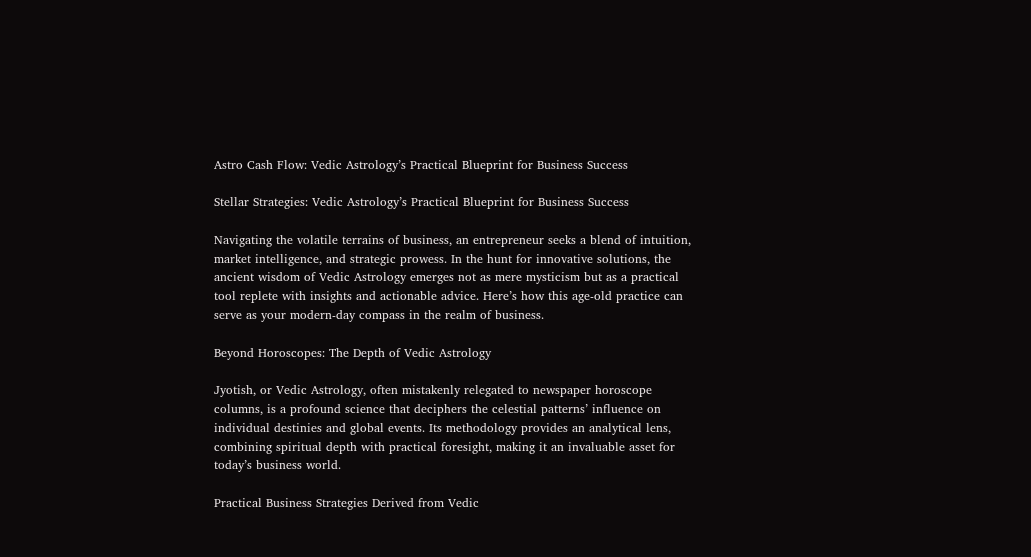Astro Cash Flow: Vedic Astrology’s Practical Blueprint for Business Success

Stellar Strategies: Vedic Astrology’s Practical Blueprint for Business Success

Navigating the volatile terrains of business, an entrepreneur seeks a blend of intuition, market intelligence, and strategic prowess. In the hunt for innovative solutions, the ancient wisdom of Vedic Astrology emerges not as mere mysticism but as a practical tool replete with insights and actionable advice. Here’s how this age-old practice can serve as your modern-day compass in the realm of business.

Beyond Horoscopes: The Depth of Vedic Astrology

Jyotish, or Vedic Astrology, often mistakenly relegated to newspaper horoscope columns, is a profound science that deciphers the celestial patterns’ influence on individual destinies and global events. Its methodology provides an analytical lens, combining spiritual depth with practical foresight, making it an invaluable asset for today’s business world.

Practical Business Strategies Derived from Vedic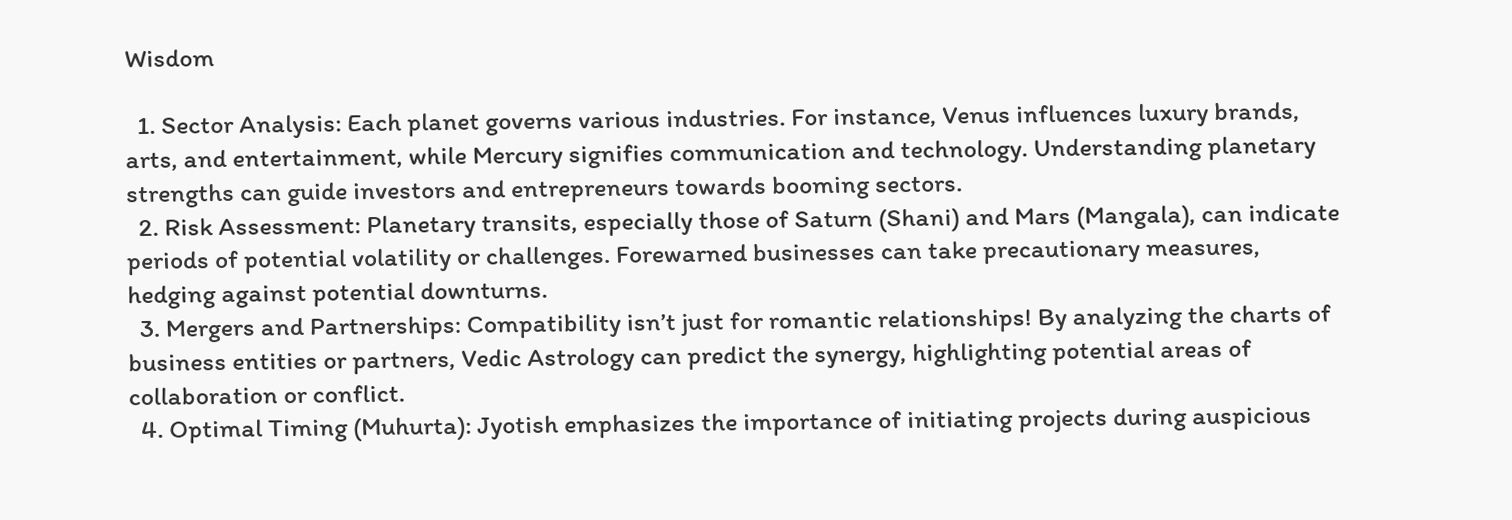Wisdom

  1. Sector Analysis: Each planet governs various industries. For instance, Venus influences luxury brands, arts, and entertainment, while Mercury signifies communication and technology. Understanding planetary strengths can guide investors and entrepreneurs towards booming sectors.
  2. Risk Assessment: Planetary transits, especially those of Saturn (Shani) and Mars (Mangala), can indicate periods of potential volatility or challenges. Forewarned businesses can take precautionary measures, hedging against potential downturns.
  3. Mergers and Partnerships: Compatibility isn’t just for romantic relationships! By analyzing the charts of business entities or partners, Vedic Astrology can predict the synergy, highlighting potential areas of collaboration or conflict.
  4. Optimal Timing (Muhurta): Jyotish emphasizes the importance of initiating projects during auspicious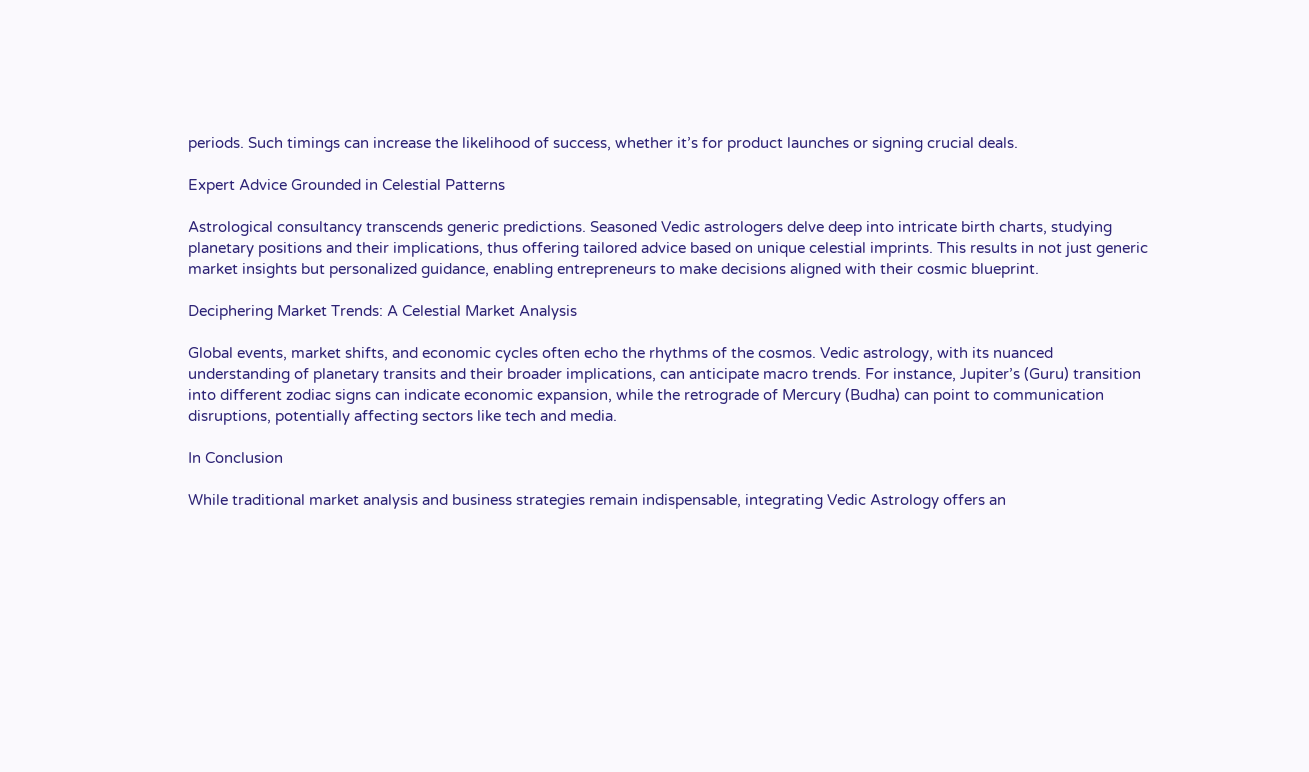periods. Such timings can increase the likelihood of success, whether it’s for product launches or signing crucial deals.

Expert Advice Grounded in Celestial Patterns

Astrological consultancy transcends generic predictions. Seasoned Vedic astrologers delve deep into intricate birth charts, studying planetary positions and their implications, thus offering tailored advice based on unique celestial imprints. This results in not just generic market insights but personalized guidance, enabling entrepreneurs to make decisions aligned with their cosmic blueprint.

Deciphering Market Trends: A Celestial Market Analysis

Global events, market shifts, and economic cycles often echo the rhythms of the cosmos. Vedic astrology, with its nuanced understanding of planetary transits and their broader implications, can anticipate macro trends. For instance, Jupiter’s (Guru) transition into different zodiac signs can indicate economic expansion, while the retrograde of Mercury (Budha) can point to communication disruptions, potentially affecting sectors like tech and media.

In Conclusion

While traditional market analysis and business strategies remain indispensable, integrating Vedic Astrology offers an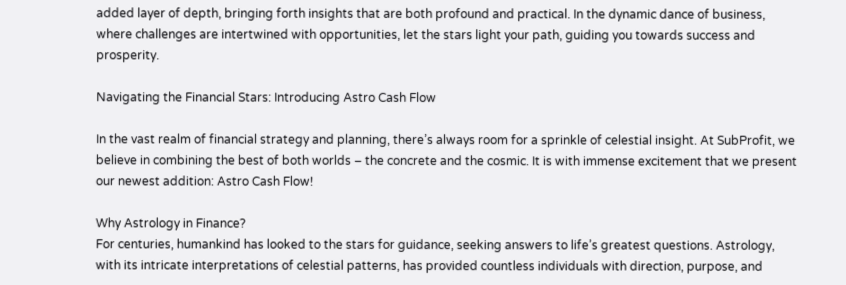added layer of depth, bringing forth insights that are both profound and practical. In the dynamic dance of business, where challenges are intertwined with opportunities, let the stars light your path, guiding you towards success and prosperity.

Navigating the Financial Stars: Introducing Astro Cash Flow

In the vast realm of financial strategy and planning, there’s always room for a sprinkle of celestial insight. At SubProfit, we believe in combining the best of both worlds – the concrete and the cosmic. It is with immense excitement that we present our newest addition: Astro Cash Flow!

Why Astrology in Finance?
For centuries, humankind has looked to the stars for guidance, seeking answers to life’s greatest questions. Astrology, with its intricate interpretations of celestial patterns, has provided countless individuals with direction, purpose, and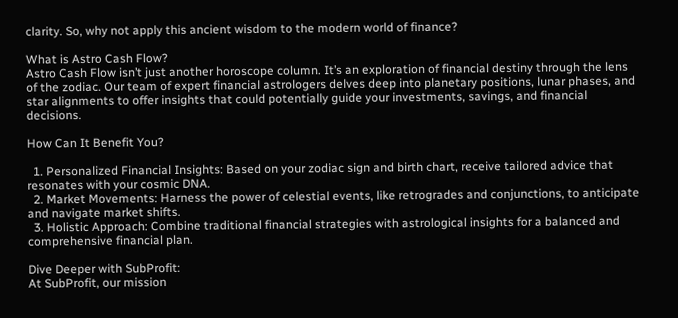clarity. So, why not apply this ancient wisdom to the modern world of finance?

What is Astro Cash Flow?
Astro Cash Flow isn’t just another horoscope column. It’s an exploration of financial destiny through the lens of the zodiac. Our team of expert financial astrologers delves deep into planetary positions, lunar phases, and star alignments to offer insights that could potentially guide your investments, savings, and financial decisions.

How Can It Benefit You?

  1. Personalized Financial Insights: Based on your zodiac sign and birth chart, receive tailored advice that resonates with your cosmic DNA.
  2. Market Movements: Harness the power of celestial events, like retrogrades and conjunctions, to anticipate and navigate market shifts.
  3. Holistic Approach: Combine traditional financial strategies with astrological insights for a balanced and comprehensive financial plan.

Dive Deeper with SubProfit:
At SubProfit, our mission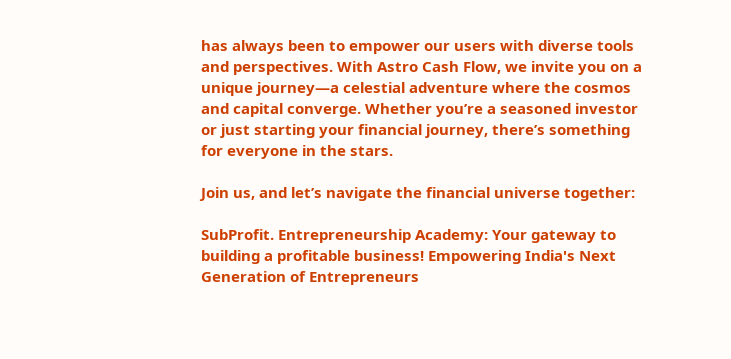has always been to empower our users with diverse tools and perspectives. With Astro Cash Flow, we invite you on a unique journey—a celestial adventure where the cosmos and capital converge. Whether you’re a seasoned investor or just starting your financial journey, there’s something for everyone in the stars.

Join us, and let’s navigate the financial universe together:

SubProfit. Entrepreneurship Academy: Your gateway to building a profitable business! Empowering India's Next Generation of Entrepreneurs